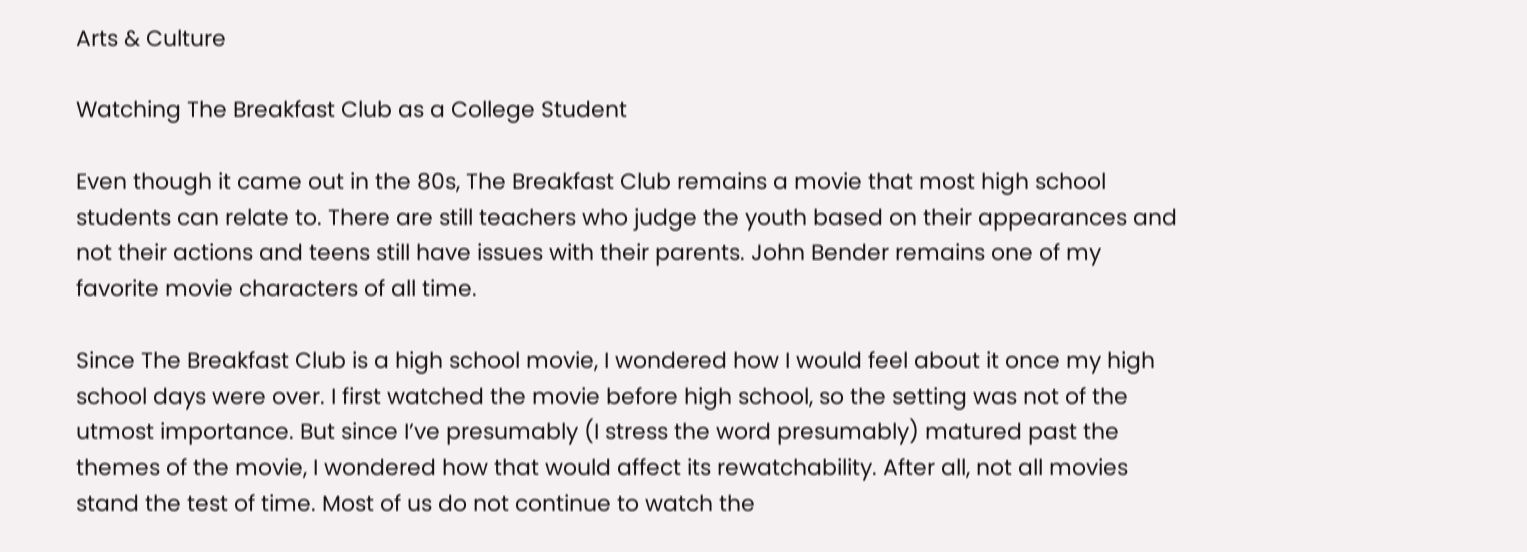Arts & Culture

Watching The Breakfast Club as a College Student

Even though it came out in the 80s, The Breakfast Club remains a movie that most high school students can relate to. There are still teachers who judge the youth based on their appearances and not their actions and teens still have issues with their parents. John Bender remains one of my favorite movie characters of all time.

Since The Breakfast Club is a high school movie, I wondered how I would feel about it once my high school days were over. I first watched the movie before high school, so the setting was not of the utmost importance. But since I’ve presumably (I stress the word presumably) matured past the themes of the movie, I wondered how that would affect its rewatchability. After all, not all movies stand the test of time. Most of us do not continue to watch the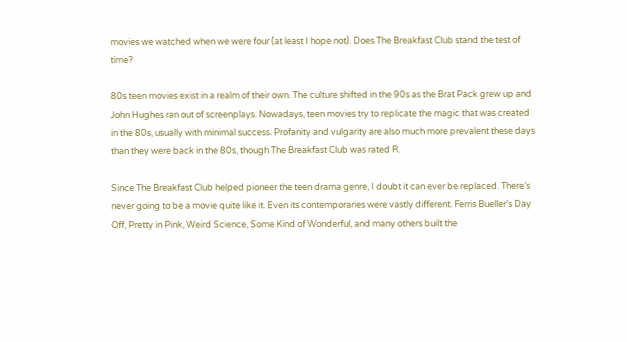movies we watched when we were four (at least I hope not). Does The Breakfast Club stand the test of time?

80s teen movies exist in a realm of their own. The culture shifted in the 90s as the Brat Pack grew up and John Hughes ran out of screenplays. Nowadays, teen movies try to replicate the magic that was created in the 80s, usually with minimal success. Profanity and vulgarity are also much more prevalent these days than they were back in the 80s, though The Breakfast Club was rated R.

Since The Breakfast Club helped pioneer the teen drama genre, I doubt it can ever be replaced. There’s never going to be a movie quite like it. Even its contemporaries were vastly different. Ferris Bueller’s Day Off, Pretty in Pink, Weird Science, Some Kind of Wonderful, and many others built the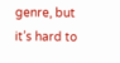genre, but it’s hard to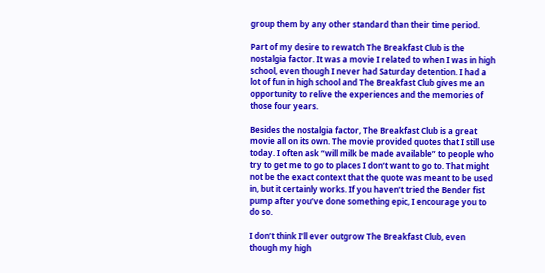group them by any other standard than their time period.

Part of my desire to rewatch The Breakfast Club is the nostalgia factor. It was a movie I related to when I was in high school, even though I never had Saturday detention. I had a lot of fun in high school and The Breakfast Club gives me an opportunity to relive the experiences and the memories of those four years.

Besides the nostalgia factor, The Breakfast Club is a great movie all on its own. The movie provided quotes that I still use today. I often ask “will milk be made available” to people who try to get me to go to places I don’t want to go to. That might not be the exact context that the quote was meant to be used in, but it certainly works. If you haven’t tried the Bender fist pump after you’ve done something epic, I encourage you to do so.

I don’t think I’ll ever outgrow The Breakfast Club, even though my high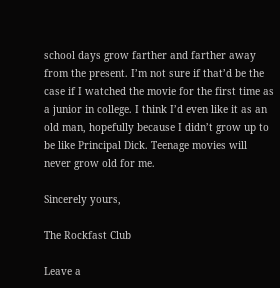school days grow farther and farther away from the present. I’m not sure if that’d be the case if I watched the movie for the first time as a junior in college. I think I’d even like it as an old man, hopefully because I didn’t grow up to be like Principal Dick. Teenage movies will never grow old for me.

Sincerely yours,

The Rockfast Club

Leave a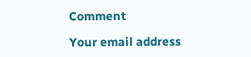Comment

Your email address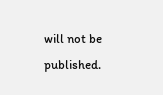will not be published.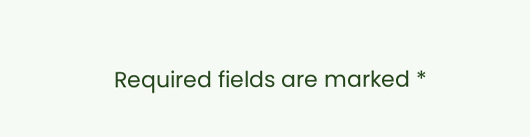Required fields are marked *